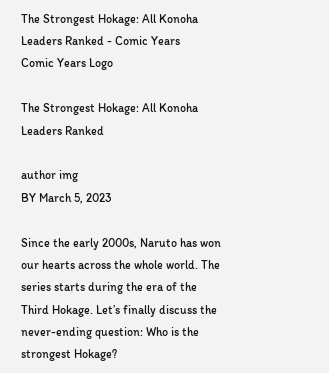The Strongest Hokage: All Konoha Leaders Ranked - Comic Years
Comic Years Logo

The Strongest Hokage: All Konoha Leaders Ranked

author img
BY March 5, 2023

Since the early 2000s, Naruto has won our hearts across the whole world. The series starts during the era of the Third Hokage. Let’s finally discuss the never-ending question: Who is the strongest Hokage?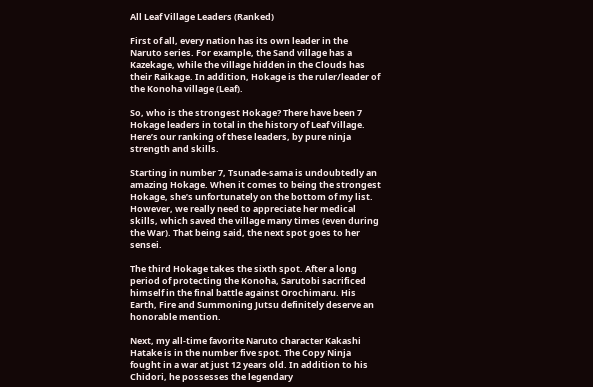All Leaf Village Leaders (Ranked)

First of all, every nation has its own leader in the Naruto series. For example, the Sand village has a Kazekage, while the village hidden in the Clouds has their Raikage. In addition, Hokage is the ruler/leader of the Konoha village (Leaf).

So, who is the strongest Hokage? There have been 7 Hokage leaders in total in the history of Leaf Village. Here’s our ranking of these leaders, by pure ninja strength and skills.

Starting in number 7, Tsunade-sama is undoubtedly an amazing Hokage. When it comes to being the strongest Hokage, she’s unfortunately on the bottom of my list. However, we really need to appreciate her medical skills, which saved the village many times (even during the War). That being said, the next spot goes to her sensei.

The third Hokage takes the sixth spot. After a long period of protecting the Konoha, Sarutobi sacrificed himself in the final battle against Orochimaru. His Earth, Fire and Summoning Jutsu definitely deserve an honorable mention.

Next, my all-time favorite Naruto character Kakashi Hatake is in the number five spot. The Copy Ninja fought in a war at just 12 years old. In addition to his Chidori, he possesses the legendary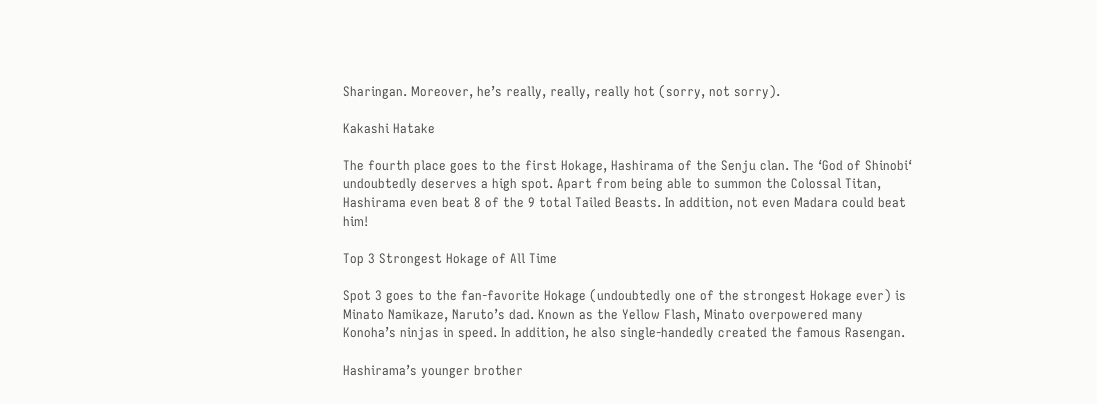Sharingan. Moreover, he’s really, really, really hot (sorry, not sorry).

Kakashi Hatake

The fourth place goes to the first Hokage, Hashirama of the Senju clan. The ‘God of Shinobi‘ undoubtedly deserves a high spot. Apart from being able to summon the Colossal Titan, Hashirama even beat 8 of the 9 total Tailed Beasts. In addition, not even Madara could beat him!

Top 3 Strongest Hokage of All Time

Spot 3 goes to the fan-favorite Hokage (undoubtedly one of the strongest Hokage ever) is Minato Namikaze, Naruto’s dad. Known as the Yellow Flash, Minato overpowered many Konoha’s ninjas in speed. In addition, he also single-handedly created the famous Rasengan.

Hashirama’s younger brother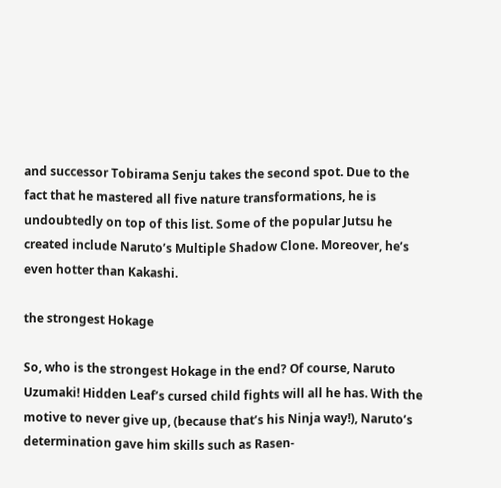and successor Tobirama Senju takes the second spot. Due to the fact that he mastered all five nature transformations, he is undoubtedly on top of this list. Some of the popular Jutsu he created include Naruto’s Multiple Shadow Clone. Moreover, he’s even hotter than Kakashi.

the strongest Hokage

So, who is the strongest Hokage in the end? Of course, Naruto Uzumaki! Hidden Leaf’s cursed child fights will all he has. With the motive to never give up, (because that’s his Ninja way!), Naruto’s determination gave him skills such as Rasen-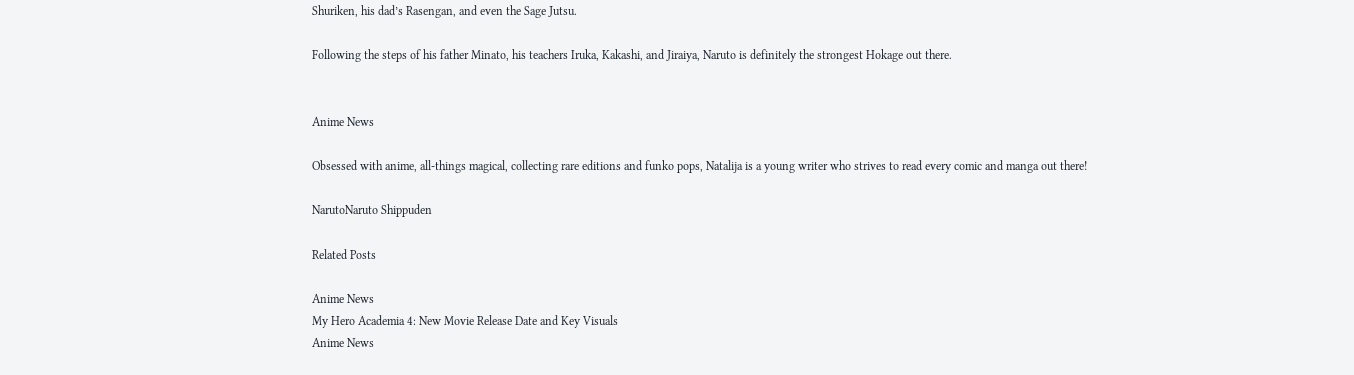Shuriken, his dad’s Rasengan, and even the Sage Jutsu.

Following the steps of his father Minato, his teachers Iruka, Kakashi, and Jiraiya, Naruto is definitely the strongest Hokage out there.


Anime News

Obsessed with anime, all-things magical, collecting rare editions and funko pops, Natalija is a young writer who strives to read every comic and manga out there!

NarutoNaruto Shippuden

Related Posts

Anime News
My Hero Academia 4: New Movie Release Date and Key Visuals
Anime News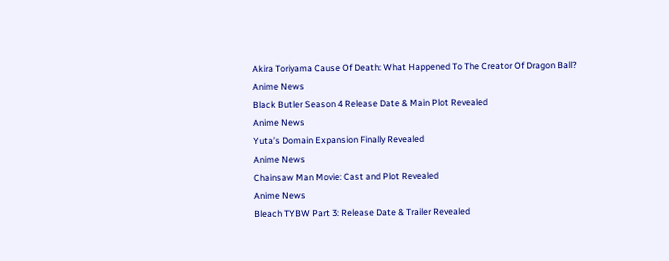Akira Toriyama Cause Of Death: What Happened To The Creator Of Dragon Ball?
Anime News
Black Butler Season 4 Release Date & Main Plot Revealed
Anime News
Yuta’s Domain Expansion Finally Revealed
Anime News
Chainsaw Man Movie: Cast and Plot Revealed
Anime News
Bleach TYBW Part 3: Release Date & Trailer Revealed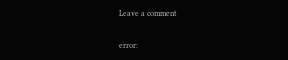Leave a comment

error: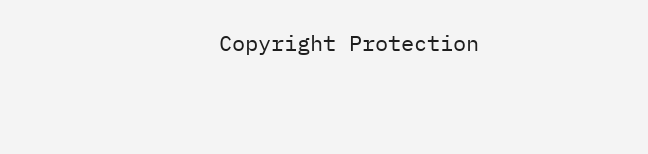Copyright Protection